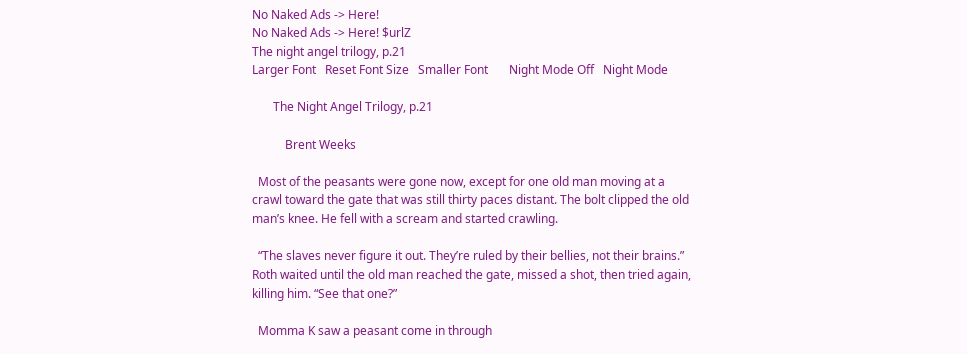No Naked Ads -> Here!
No Naked Ads -> Here! $urlZ
The night angel trilogy, p.21
Larger Font   Reset Font Size   Smaller Font       Night Mode Off   Night Mode

       The Night Angel Trilogy, p.21

           Brent Weeks

  Most of the peasants were gone now, except for one old man moving at a crawl toward the gate that was still thirty paces distant. The bolt clipped the old man’s knee. He fell with a scream and started crawling.

  “The slaves never figure it out. They’re ruled by their bellies, not their brains.” Roth waited until the old man reached the gate, missed a shot, then tried again, killing him. “See that one?”

  Momma K saw a peasant come in through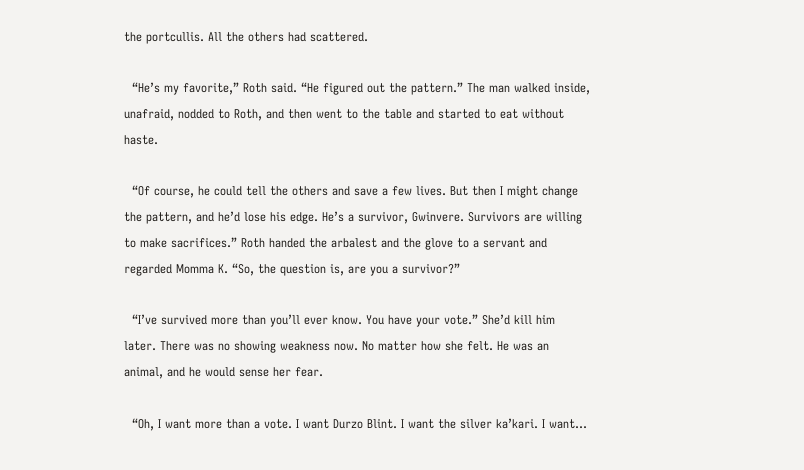the portcullis. All the others had scattered.

  “He’s my favorite,” Roth said. “He figured out the pattern.” The man walked inside, unafraid, nodded to Roth, and then went to the table and started to eat without haste.

  “Of course, he could tell the others and save a few lives. But then I might change the pattern, and he’d lose his edge. He’s a survivor, Gwinvere. Survivors are willing to make sacrifices.” Roth handed the arbalest and the glove to a servant and regarded Momma K. “So, the question is, are you a survivor?”

  “I’ve survived more than you’ll ever know. You have your vote.” She’d kill him later. There was no showing weakness now. No matter how she felt. He was an animal, and he would sense her fear.

  “Oh, I want more than a vote. I want Durzo Blint. I want the silver ka’kari. I want…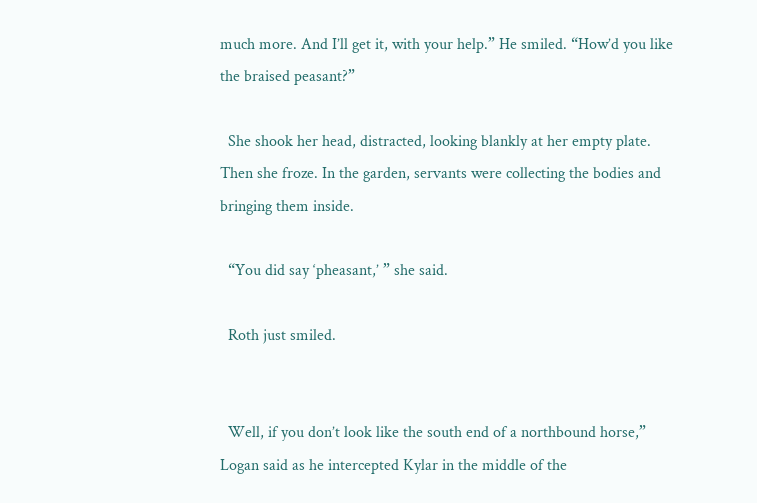much more. And I’ll get it, with your help.” He smiled. “How’d you like the braised peasant?”

  She shook her head, distracted, looking blankly at her empty plate. Then she froze. In the garden, servants were collecting the bodies and bringing them inside.

  “You did say ‘pheasant,’ ” she said.

  Roth just smiled.


  Well, if you don’t look like the south end of a northbound horse,” Logan said as he intercepted Kylar in the middle of the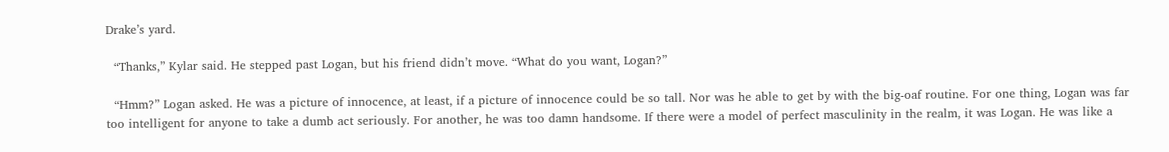Drake’s yard.

  “Thanks,” Kylar said. He stepped past Logan, but his friend didn’t move. “What do you want, Logan?”

  “Hmm?” Logan asked. He was a picture of innocence, at least, if a picture of innocence could be so tall. Nor was he able to get by with the big-oaf routine. For one thing, Logan was far too intelligent for anyone to take a dumb act seriously. For another, he was too damn handsome. If there were a model of perfect masculinity in the realm, it was Logan. He was like a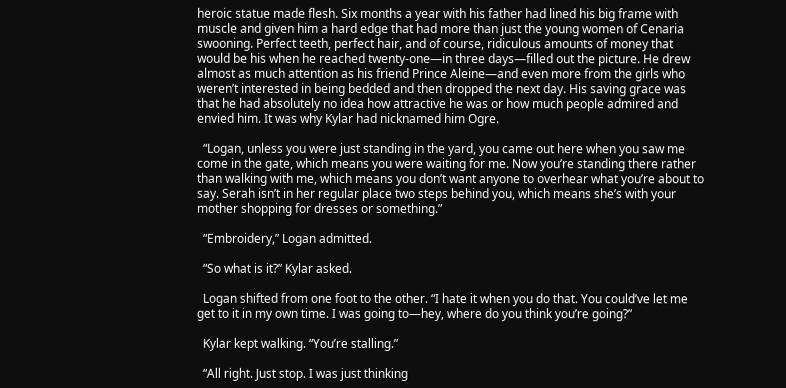heroic statue made flesh. Six months a year with his father had lined his big frame with muscle and given him a hard edge that had more than just the young women of Cenaria swooning. Perfect teeth, perfect hair, and of course, ridiculous amounts of money that would be his when he reached twenty-one—in three days—filled out the picture. He drew almost as much attention as his friend Prince Aleine—and even more from the girls who weren’t interested in being bedded and then dropped the next day. His saving grace was that he had absolutely no idea how attractive he was or how much people admired and envied him. It was why Kylar had nicknamed him Ogre.

  “Logan, unless you were just standing in the yard, you came out here when you saw me come in the gate, which means you were waiting for me. Now you’re standing there rather than walking with me, which means you don’t want anyone to overhear what you’re about to say. Serah isn’t in her regular place two steps behind you, which means she’s with your mother shopping for dresses or something.”

  “Embroidery,” Logan admitted.

  “So what is it?” Kylar asked.

  Logan shifted from one foot to the other. “I hate it when you do that. You could’ve let me get to it in my own time. I was going to—hey, where do you think you’re going?”

  Kylar kept walking. “You’re stalling.”

  “All right. Just stop. I was just thinking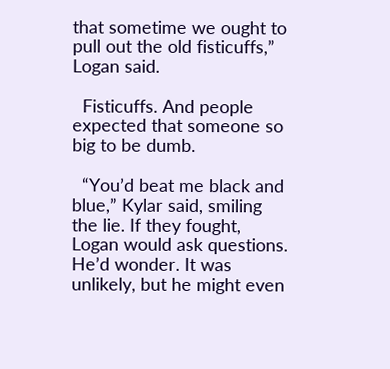that sometime we ought to pull out the old fisticuffs,” Logan said.

  Fisticuffs. And people expected that someone so big to be dumb.

  “You’d beat me black and blue,” Kylar said, smiling the lie. If they fought, Logan would ask questions. He’d wonder. It was unlikely, but he might even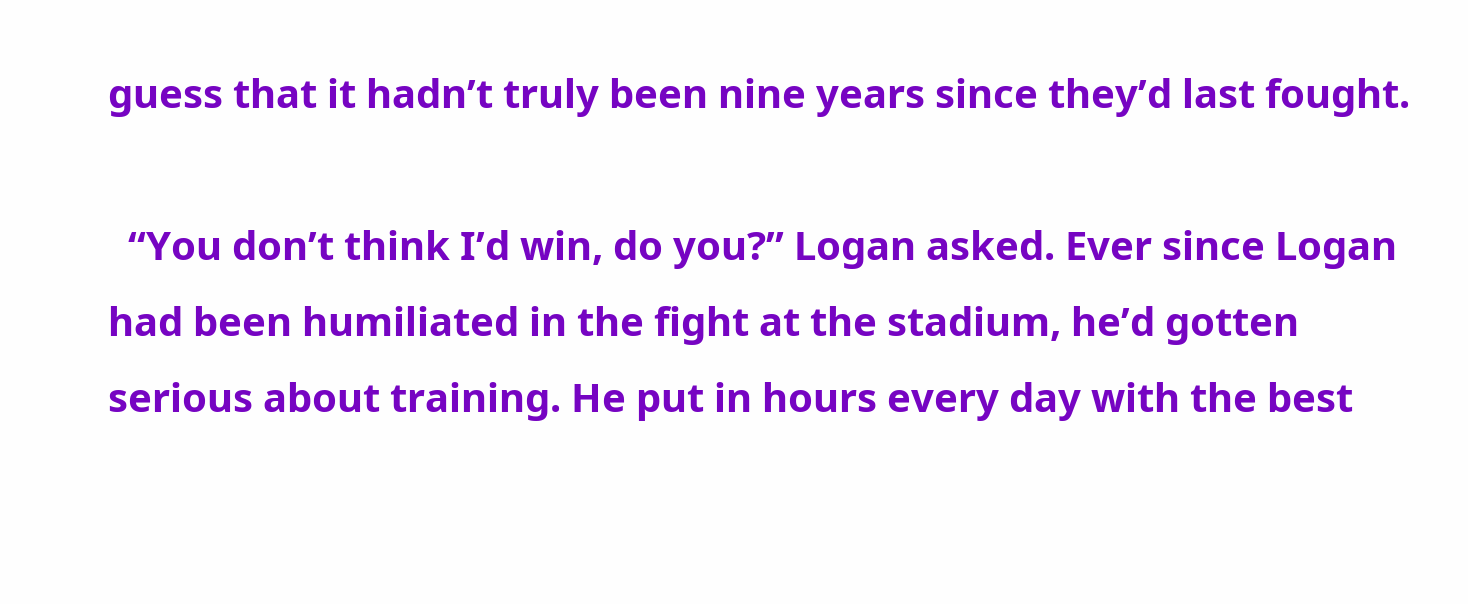guess that it hadn’t truly been nine years since they’d last fought.

  “You don’t think I’d win, do you?” Logan asked. Ever since Logan had been humiliated in the fight at the stadium, he’d gotten serious about training. He put in hours every day with the best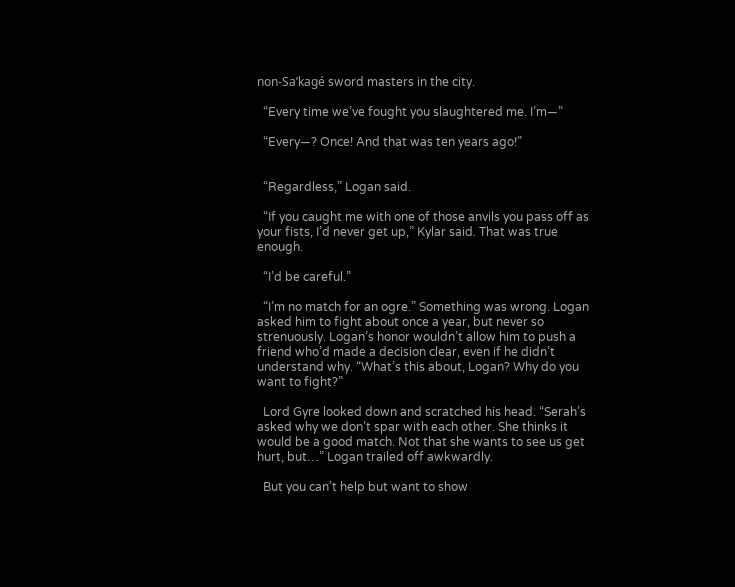non-Sa’kagé sword masters in the city.

  “Every time we’ve fought you slaughtered me. I’m—”

  “Every—? Once! And that was ten years ago!”


  “Regardless,” Logan said.

  “If you caught me with one of those anvils you pass off as your fists, I’d never get up,” Kylar said. That was true enough.

  “I’d be careful.”

  “I’m no match for an ogre.” Something was wrong. Logan asked him to fight about once a year, but never so strenuously. Logan’s honor wouldn’t allow him to push a friend who’d made a decision clear, even if he didn’t understand why. “What’s this about, Logan? Why do you want to fight?”

  Lord Gyre looked down and scratched his head. “Serah’s asked why we don’t spar with each other. She thinks it would be a good match. Not that she wants to see us get hurt, but…” Logan trailed off awkwardly.

  But you can’t help but want to show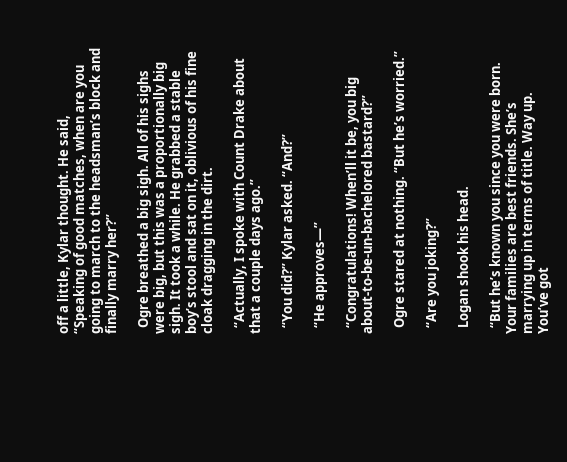off a little, Kylar thought. He said, “Speaking of good matches, when are you going to march to the headsman’s block and finally marry her?”

  Ogre breathed a big sigh. All of his sighs were big, but this was a proportionally big sigh. It took a while. He grabbed a stable boy’s stool and sat on it, oblivious of his fine cloak dragging in the dirt.

  “Actually, I spoke with Count Drake about that a couple days ago.”

  “You did?” Kylar asked. “And?”

  “He approves—”

  “Congratulations! When’ll it be, you big about-to-be-un-bachelored bastard?”

  Ogre stared at nothing. “But he’s worried.”

  “Are you joking?”

  Logan shook his head.

  “But he’s known you since you were born. Your families are best friends. She’s marrying up in terms of title. Way up. You’ve got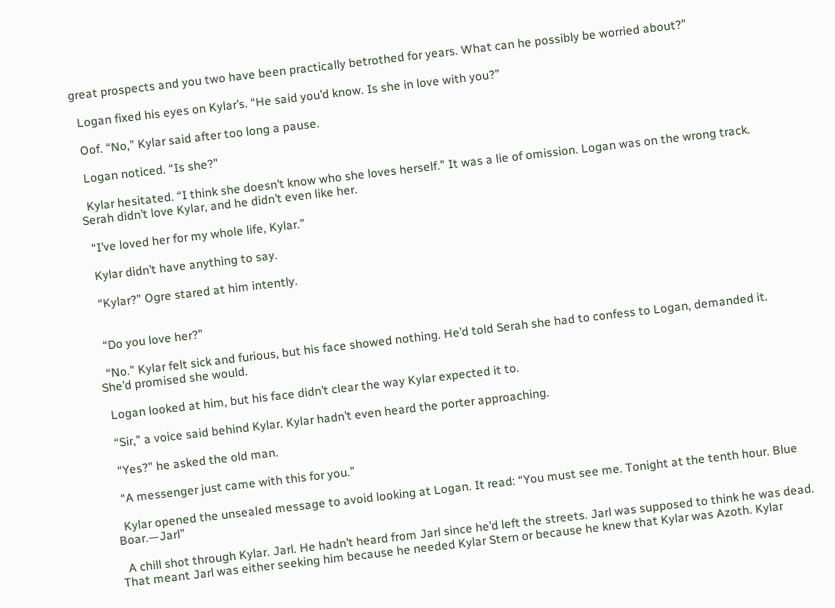great prospects and you two have been practically betrothed for years. What can he possibly be worried about?”

  Logan fixed his eyes on Kylar’s. “He said you’d know. Is she in love with you?”

  Oof. “No,” Kylar said after too long a pause.

  Logan noticed. “Is she?”

  Kylar hesitated. “I think she doesn’t know who she loves herself.” It was a lie of omission. Logan was on the wrong track. Serah didn’t love Kylar, and he didn’t even like her.

  “I’ve loved her for my whole life, Kylar.”

  Kylar didn’t have anything to say.

  “Kylar?” Ogre stared at him intently.


  “Do you love her?”

  “No.” Kylar felt sick and furious, but his face showed nothing. He’d told Serah she had to confess to Logan, demanded it. She’d promised she would.

  Logan looked at him, but his face didn’t clear the way Kylar expected it to.

  “Sir,” a voice said behind Kylar. Kylar hadn’t even heard the porter approaching.

  “Yes?” he asked the old man.

  “A messenger just came with this for you.”

  Kylar opened the unsealed message to avoid looking at Logan. It read: “You must see me. Tonight at the tenth hour. Blue Boar.—Jarl”

  A chill shot through Kylar. Jarl. He hadn’t heard from Jarl since he’d left the streets. Jarl was supposed to think he was dead. That meant Jarl was either seeking him because he needed Kylar Stern or because he knew that Kylar was Azoth. Kylar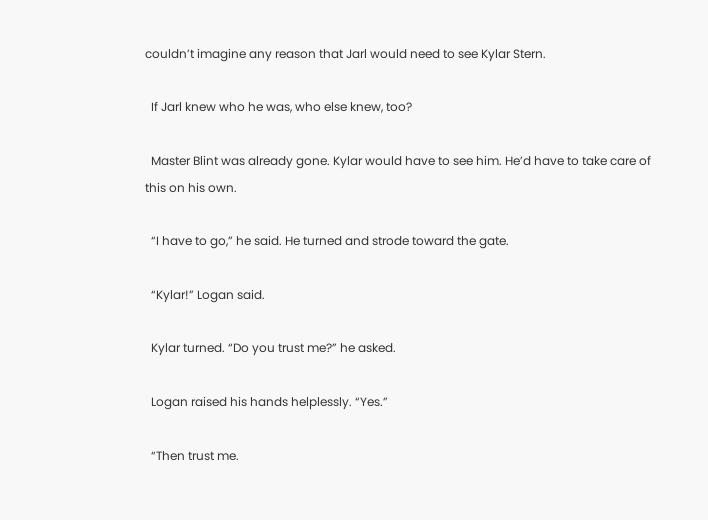couldn’t imagine any reason that Jarl would need to see Kylar Stern.

  If Jarl knew who he was, who else knew, too?

  Master Blint was already gone. Kylar would have to see him. He’d have to take care of this on his own.

  “I have to go,” he said. He turned and strode toward the gate.

  “Kylar!” Logan said.

  Kylar turned. “Do you trust me?” he asked.

  Logan raised his hands helplessly. “Yes.”

  “Then trust me.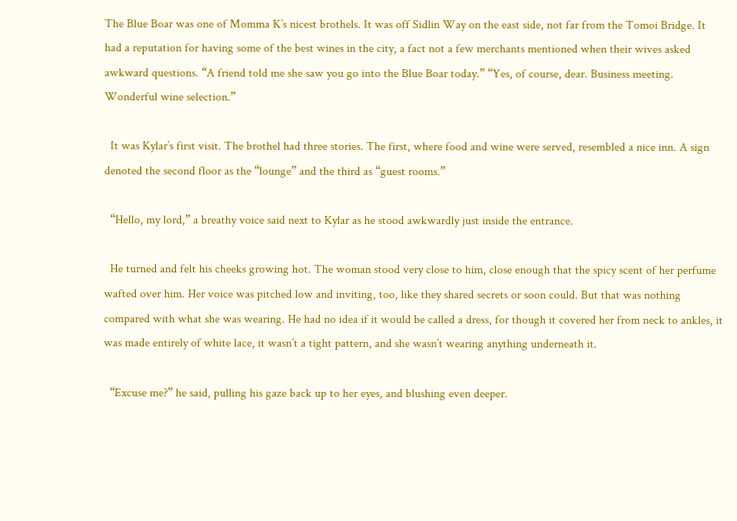The Blue Boar was one of Momma K’s nicest brothels. It was off Sidlin Way on the east side, not far from the Tomoi Bridge. It had a reputation for having some of the best wines in the city, a fact not a few merchants mentioned when their wives asked awkward questions. “A friend told me she saw you go into the Blue Boar today.” “Yes, of course, dear. Business meeting. Wonderful wine selection.”

  It was Kylar’s first visit. The brothel had three stories. The first, where food and wine were served, resembled a nice inn. A sign denoted the second floor as the “lounge” and the third as “guest rooms.”

  “Hello, my lord,” a breathy voice said next to Kylar as he stood awkwardly just inside the entrance.

  He turned and felt his cheeks growing hot. The woman stood very close to him, close enough that the spicy scent of her perfume wafted over him. Her voice was pitched low and inviting, too, like they shared secrets or soon could. But that was nothing compared with what she was wearing. He had no idea if it would be called a dress, for though it covered her from neck to ankles, it was made entirely of white lace, it wasn’t a tight pattern, and she wasn’t wearing anything underneath it.

  “Excuse me?” he said, pulling his gaze back up to her eyes, and blushing even deeper.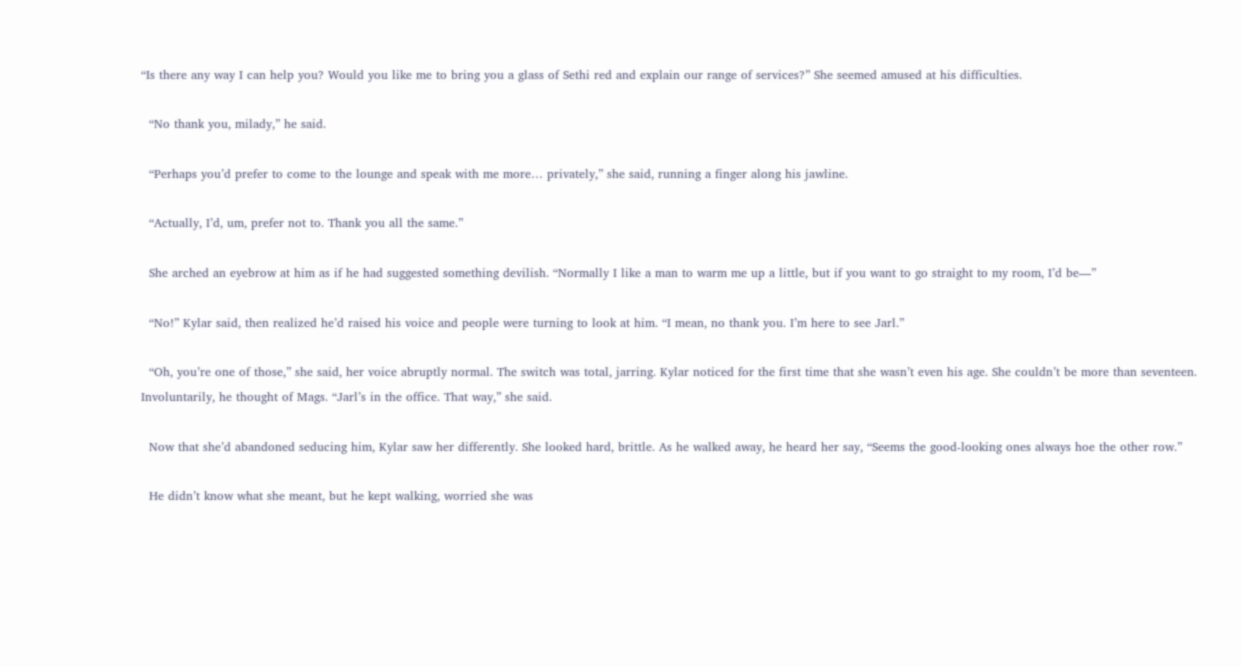“Is there any way I can help you? Would you like me to bring you a glass of Sethi red and explain our range of services?” She seemed amused at his difficulties.

  “No thank you, milady,” he said.

  “Perhaps you’d prefer to come to the lounge and speak with me more… privately,” she said, running a finger along his jawline.

  “Actually, I’d, um, prefer not to. Thank you all the same.”

  She arched an eyebrow at him as if he had suggested something devilish. “Normally I like a man to warm me up a little, but if you want to go straight to my room, I’d be—”

  “No!” Kylar said, then realized he’d raised his voice and people were turning to look at him. “I mean, no thank you. I’m here to see Jarl.”

  “Oh, you’re one of those,” she said, her voice abruptly normal. The switch was total, jarring. Kylar noticed for the first time that she wasn’t even his age. She couldn’t be more than seventeen. Involuntarily, he thought of Mags. “Jarl’s in the office. That way,” she said.

  Now that she’d abandoned seducing him, Kylar saw her differently. She looked hard, brittle. As he walked away, he heard her say, “Seems the good-looking ones always hoe the other row.”

  He didn’t know what she meant, but he kept walking, worried she was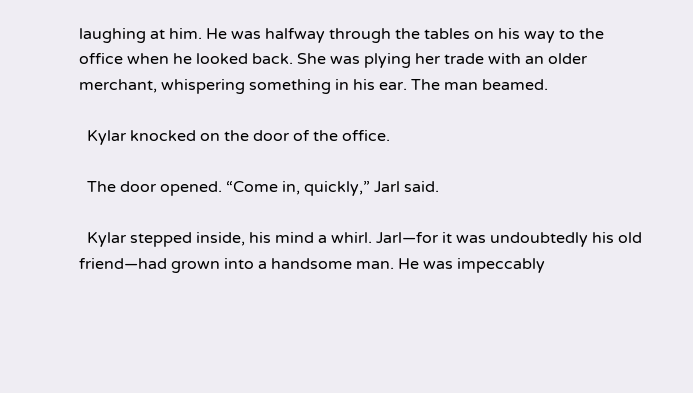laughing at him. He was halfway through the tables on his way to the office when he looked back. She was plying her trade with an older merchant, whispering something in his ear. The man beamed.

  Kylar knocked on the door of the office.

  The door opened. “Come in, quickly,” Jarl said.

  Kylar stepped inside, his mind a whirl. Jarl—for it was undoubtedly his old friend—had grown into a handsome man. He was impeccably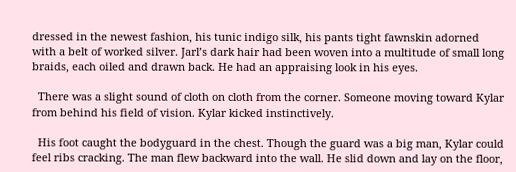dressed in the newest fashion, his tunic indigo silk, his pants tight fawnskin adorned with a belt of worked silver. Jarl’s dark hair had been woven into a multitude of small long braids, each oiled and drawn back. He had an appraising look in his eyes.

  There was a slight sound of cloth on cloth from the corner. Someone moving toward Kylar from behind his field of vision. Kylar kicked instinctively.

  His foot caught the bodyguard in the chest. Though the guard was a big man, Kylar could feel ribs cracking. The man flew backward into the wall. He slid down and lay on the floor,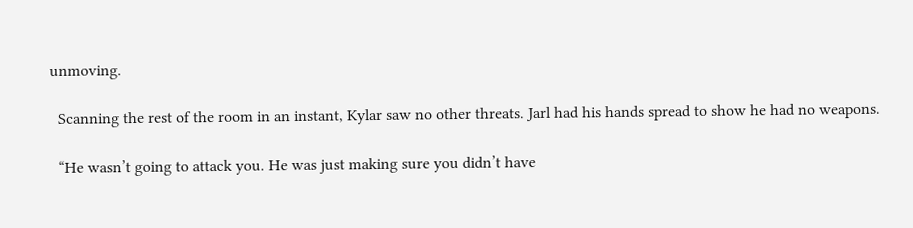unmoving.

  Scanning the rest of the room in an instant, Kylar saw no other threats. Jarl had his hands spread to show he had no weapons.

  “He wasn’t going to attack you. He was just making sure you didn’t have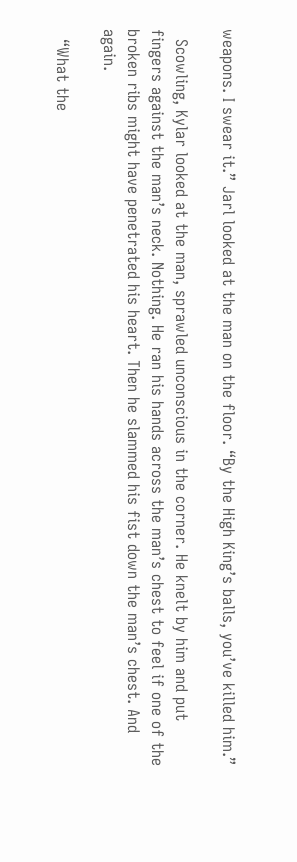weapons. I swear it.” Jarl looked at the man on the floor. “By the High King’s balls, you’ve killed him.”

  Scowling, Kylar looked at the man, sprawled unconscious in the corner. He knelt by him and put fingers against the man’s neck. Nothing. He ran his hands across the man’s chest to feel if one of the broken ribs might have penetrated his heart. Then he slammed his fist down the man’s chest. And again.

  “What the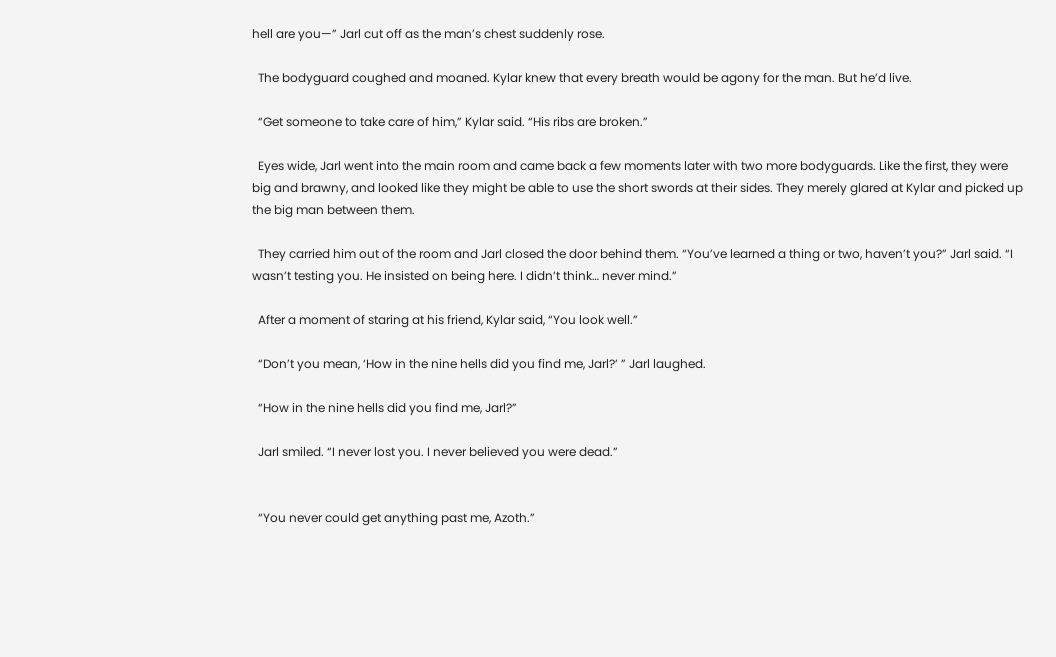hell are you—” Jarl cut off as the man’s chest suddenly rose.

  The bodyguard coughed and moaned. Kylar knew that every breath would be agony for the man. But he’d live.

  “Get someone to take care of him,” Kylar said. “His ribs are broken.”

  Eyes wide, Jarl went into the main room and came back a few moments later with two more bodyguards. Like the first, they were big and brawny, and looked like they might be able to use the short swords at their sides. They merely glared at Kylar and picked up the big man between them.

  They carried him out of the room and Jarl closed the door behind them. “You’ve learned a thing or two, haven’t you?” Jarl said. “I wasn’t testing you. He insisted on being here. I didn’t think… never mind.”

  After a moment of staring at his friend, Kylar said, “You look well.”

  “Don’t you mean, ‘How in the nine hells did you find me, Jarl?’ ” Jarl laughed.

  “How in the nine hells did you find me, Jarl?”

  Jarl smiled. “I never lost you. I never believed you were dead.”


  “You never could get anything past me, Azoth.”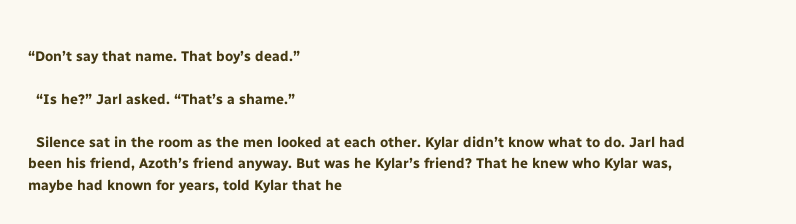“Don’t say that name. That boy’s dead.”

  “Is he?” Jarl asked. “That’s a shame.”

  Silence sat in the room as the men looked at each other. Kylar didn’t know what to do. Jarl had been his friend, Azoth’s friend anyway. But was he Kylar’s friend? That he knew who Kylar was, maybe had known for years, told Kylar that he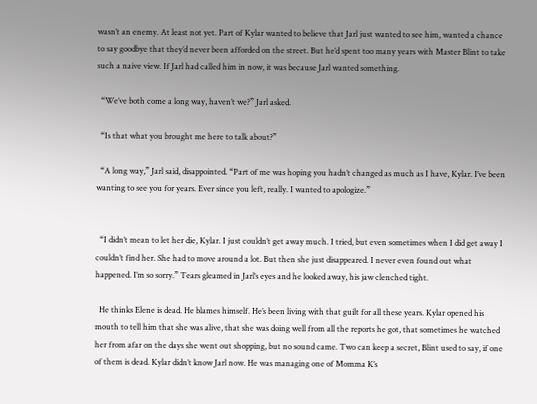wasn’t an enemy. At least not yet. Part of Kylar wanted to believe that Jarl just wanted to see him, wanted a chance to say goodbye that they’d never been afforded on the street. But he’d spent too many years with Master Blint to take such a naive view. If Jarl had called him in now, it was because Jarl wanted something.

  “We’ve both come a long way, haven’t we?” Jarl asked.

  “Is that what you brought me here to talk about?”

  “A long way,” Jarl said, disappointed. “Part of me was hoping you hadn’t changed as much as I have, Kylar. I’ve been wanting to see you for years. Ever since you left, really. I wanted to apologize.”


  “I didn’t mean to let her die, Kylar. I just couldn’t get away much. I tried, but even sometimes when I did get away I couldn’t find her. She had to move around a lot. But then she just disappeared. I never even found out what happened. I’m so sorry.” Tears gleamed in Jarl’s eyes and he looked away, his jaw clenched tight.

  He thinks Elene is dead. He blames himself. He’s been living with that guilt for all these years. Kylar opened his mouth to tell him that she was alive, that she was doing well from all the reports he got, that sometimes he watched her from afar on the days she went out shopping, but no sound came. Two can keep a secret, Blint used to say, if one of them is dead. Kylar didn’t know Jarl now. He was managing one of Momma K’s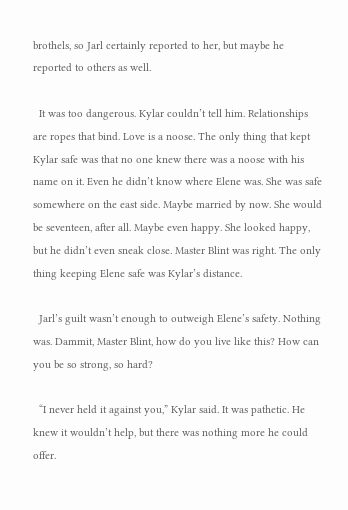brothels, so Jarl certainly reported to her, but maybe he reported to others as well.

  It was too dangerous. Kylar couldn’t tell him. Relationships are ropes that bind. Love is a noose. The only thing that kept Kylar safe was that no one knew there was a noose with his name on it. Even he didn’t know where Elene was. She was safe somewhere on the east side. Maybe married by now. She would be seventeen, after all. Maybe even happy. She looked happy, but he didn’t even sneak close. Master Blint was right. The only thing keeping Elene safe was Kylar’s distance.

  Jarl’s guilt wasn’t enough to outweigh Elene’s safety. Nothing was. Dammit, Master Blint, how do you live like this? How can you be so strong, so hard?

  “I never held it against you,” Kylar said. It was pathetic. He knew it wouldn’t help, but there was nothing more he could offer.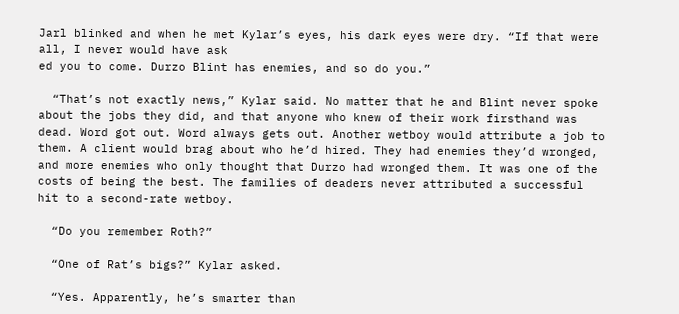Jarl blinked and when he met Kylar’s eyes, his dark eyes were dry. “If that were all, I never would have ask
ed you to come. Durzo Blint has enemies, and so do you.”

  “That’s not exactly news,” Kylar said. No matter that he and Blint never spoke about the jobs they did, and that anyone who knew of their work firsthand was dead. Word got out. Word always gets out. Another wetboy would attribute a job to them. A client would brag about who he’d hired. They had enemies they’d wronged, and more enemies who only thought that Durzo had wronged them. It was one of the costs of being the best. The families of deaders never attributed a successful hit to a second-rate wetboy.

  “Do you remember Roth?”

  “One of Rat’s bigs?” Kylar asked.

  “Yes. Apparently, he’s smarter than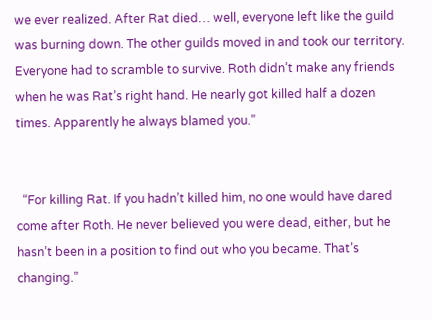we ever realized. After Rat died… well, everyone left like the guild was burning down. The other guilds moved in and took our territory. Everyone had to scramble to survive. Roth didn’t make any friends when he was Rat’s right hand. He nearly got killed half a dozen times. Apparently he always blamed you.”


  “For killing Rat. If you hadn’t killed him, no one would have dared come after Roth. He never believed you were dead, either, but he hasn’t been in a position to find out who you became. That’s changing.”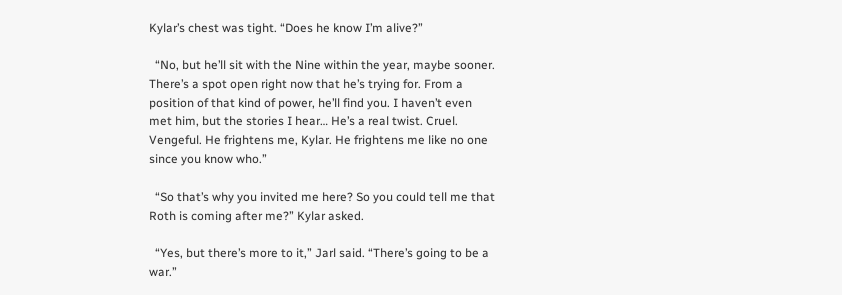Kylar’s chest was tight. “Does he know I’m alive?”

  “No, but he’ll sit with the Nine within the year, maybe sooner. There’s a spot open right now that he’s trying for. From a position of that kind of power, he’ll find you. I haven’t even met him, but the stories I hear… He’s a real twist. Cruel. Vengeful. He frightens me, Kylar. He frightens me like no one since you know who.”

  “So that’s why you invited me here? So you could tell me that Roth is coming after me?” Kylar asked.

  “Yes, but there’s more to it,” Jarl said. “There’s going to be a war.”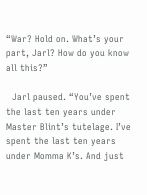“War? Hold on. What’s your part, Jarl? How do you know all this?”

  Jarl paused. “You’ve spent the last ten years under Master Blint’s tutelage. I’ve spent the last ten years under Momma K’s. And just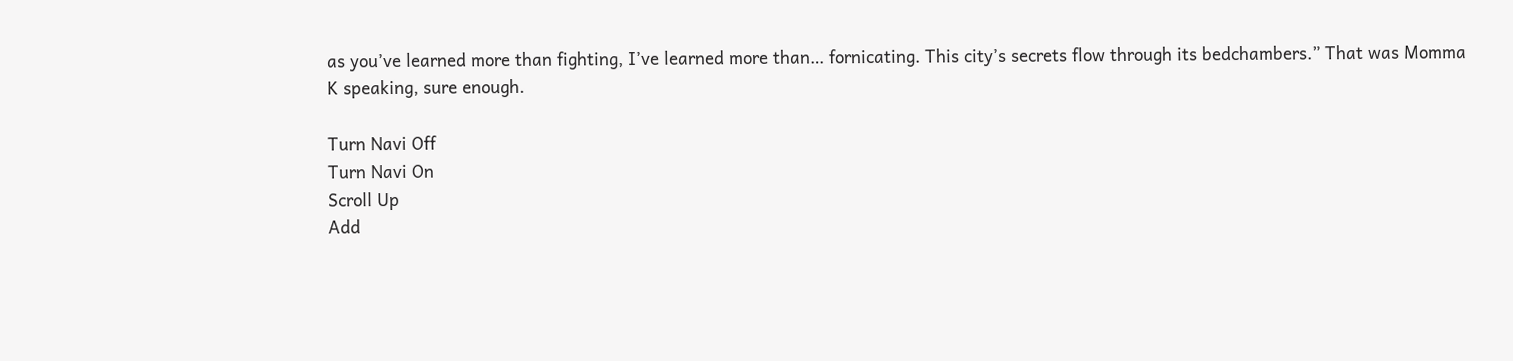as you’ve learned more than fighting, I’ve learned more than… fornicating. This city’s secrets flow through its bedchambers.” That was Momma K speaking, sure enough.

Turn Navi Off
Turn Navi On
Scroll Up
Add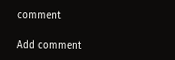comment

Add comment